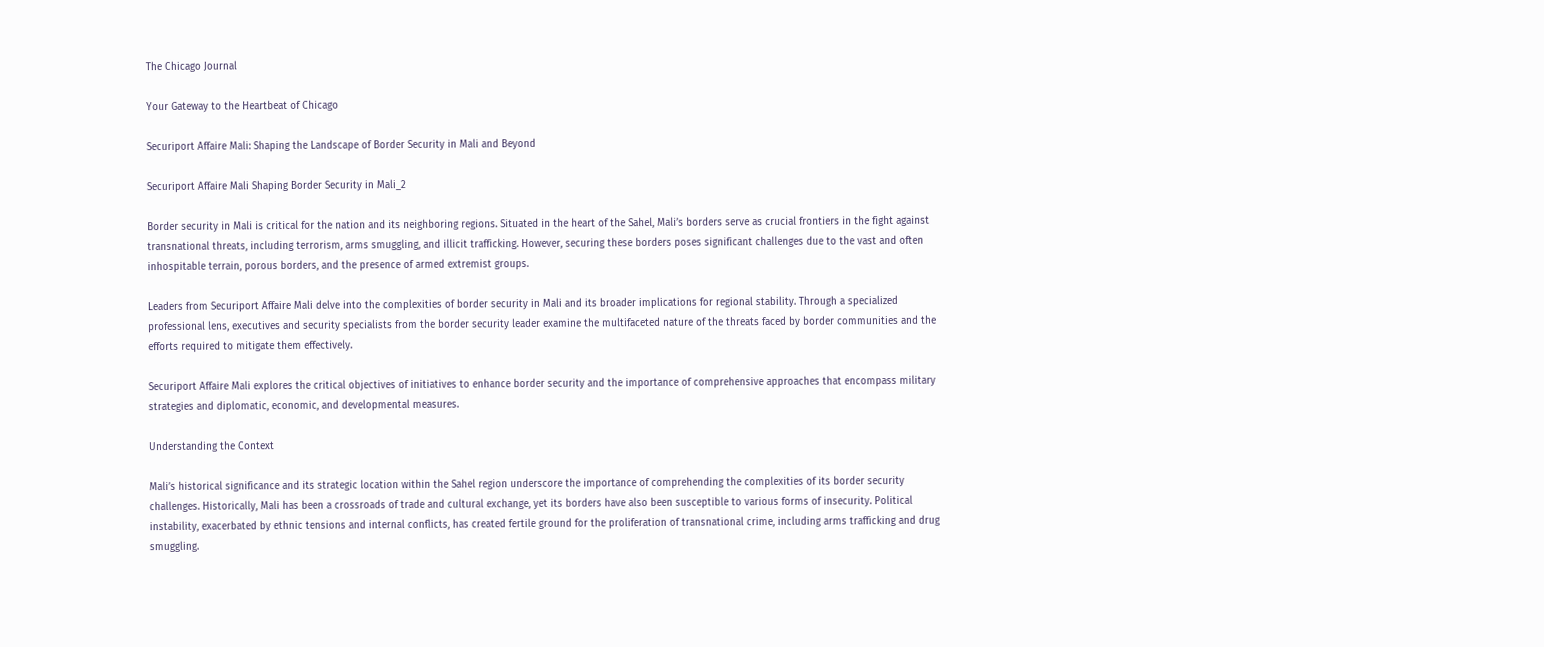The Chicago Journal

Your Gateway to the Heartbeat of Chicago

Securiport Affaire Mali: Shaping the Landscape of Border Security in Mali and Beyond

Securiport Affaire Mali Shaping Border Security in Mali_2

Border security in Mali is critical for the nation and its neighboring regions. Situated in the heart of the Sahel, Mali’s borders serve as crucial frontiers in the fight against transnational threats, including terrorism, arms smuggling, and illicit trafficking. However, securing these borders poses significant challenges due to the vast and often inhospitable terrain, porous borders, and the presence of armed extremist groups.

Leaders from Securiport Affaire Mali delve into the complexities of border security in Mali and its broader implications for regional stability. Through a specialized professional lens, executives and security specialists from the border security leader examine the multifaceted nature of the threats faced by border communities and the efforts required to mitigate them effectively.

Securiport Affaire Mali explores the critical objectives of initiatives to enhance border security and the importance of comprehensive approaches that encompass military strategies and diplomatic, economic, and developmental measures.

Understanding the Context

Mali’s historical significance and its strategic location within the Sahel region underscore the importance of comprehending the complexities of its border security challenges. Historically, Mali has been a crossroads of trade and cultural exchange, yet its borders have also been susceptible to various forms of insecurity. Political instability, exacerbated by ethnic tensions and internal conflicts, has created fertile ground for the proliferation of transnational crime, including arms trafficking and drug smuggling.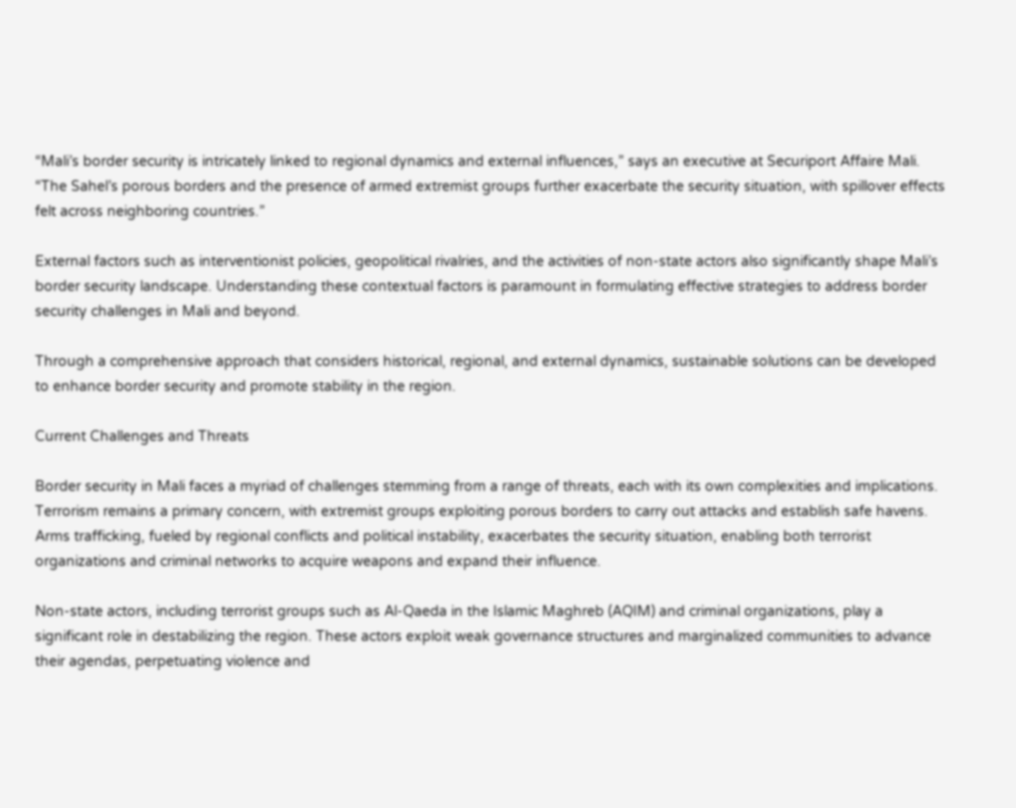“Mali’s border security is intricately linked to regional dynamics and external influences,” says an executive at Securiport Affaire Mali. “The Sahel’s porous borders and the presence of armed extremist groups further exacerbate the security situation, with spillover effects felt across neighboring countries.”

External factors such as interventionist policies, geopolitical rivalries, and the activities of non-state actors also significantly shape Mali’s border security landscape. Understanding these contextual factors is paramount in formulating effective strategies to address border security challenges in Mali and beyond.

Through a comprehensive approach that considers historical, regional, and external dynamics, sustainable solutions can be developed to enhance border security and promote stability in the region.

Current Challenges and Threats

Border security in Mali faces a myriad of challenges stemming from a range of threats, each with its own complexities and implications. Terrorism remains a primary concern, with extremist groups exploiting porous borders to carry out attacks and establish safe havens. Arms trafficking, fueled by regional conflicts and political instability, exacerbates the security situation, enabling both terrorist organizations and criminal networks to acquire weapons and expand their influence.

Non-state actors, including terrorist groups such as Al-Qaeda in the Islamic Maghreb (AQIM) and criminal organizations, play a significant role in destabilizing the region. These actors exploit weak governance structures and marginalized communities to advance their agendas, perpetuating violence and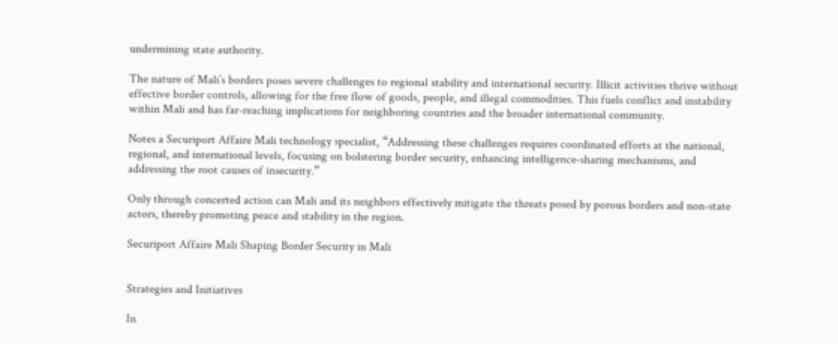undermining state authority.

The nature of Mali’s borders poses severe challenges to regional stability and international security. Illicit activities thrive without effective border controls, allowing for the free flow of goods, people, and illegal commodities. This fuels conflict and instability within Mali and has far-reaching implications for neighboring countries and the broader international community.

Notes a Securiport Affaire Mali technology specialist, “Addressing these challenges requires coordinated efforts at the national, regional, and international levels, focusing on bolstering border security, enhancing intelligence-sharing mechanisms, and addressing the root causes of insecurity.”

Only through concerted action can Mali and its neighbors effectively mitigate the threats posed by porous borders and non-state actors, thereby promoting peace and stability in the region.

Securiport Affaire Mali Shaping Border Security in Mali


Strategies and Initiatives

In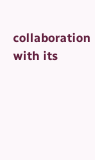collaboration with its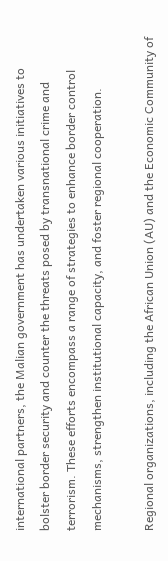international partners, the Malian government has undertaken various initiatives to bolster border security and counter the threats posed by transnational crime and terrorism. These efforts encompass a range of strategies to enhance border control mechanisms, strengthen institutional capacity, and foster regional cooperation.

Regional organizations, including the African Union (AU) and the Economic Community of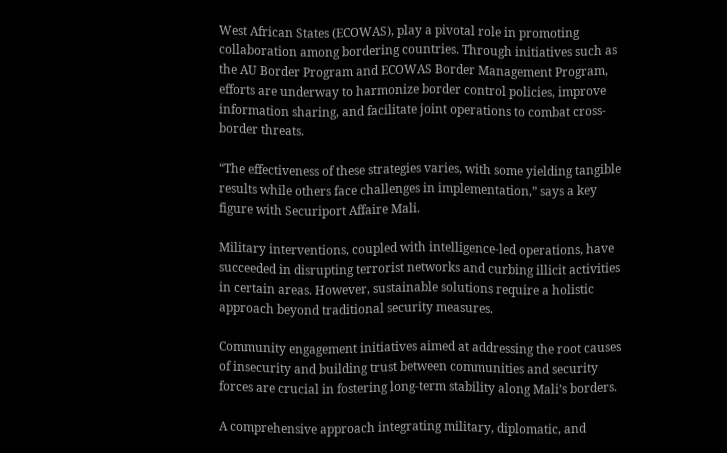West African States (ECOWAS), play a pivotal role in promoting collaboration among bordering countries. Through initiatives such as the AU Border Program and ECOWAS Border Management Program, efforts are underway to harmonize border control policies, improve information sharing, and facilitate joint operations to combat cross-border threats.

“The effectiveness of these strategies varies, with some yielding tangible results while others face challenges in implementation,” says a key figure with Securiport Affaire Mali.

Military interventions, coupled with intelligence-led operations, have succeeded in disrupting terrorist networks and curbing illicit activities in certain areas. However, sustainable solutions require a holistic approach beyond traditional security measures.

Community engagement initiatives aimed at addressing the root causes of insecurity and building trust between communities and security forces are crucial in fostering long-term stability along Mali’s borders.

A comprehensive approach integrating military, diplomatic, and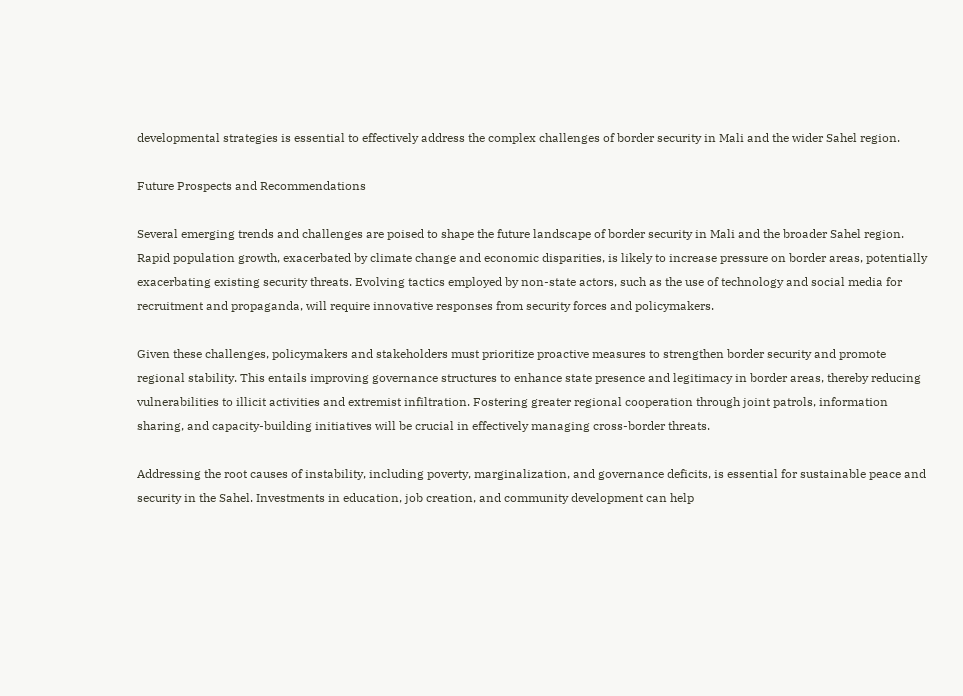developmental strategies is essential to effectively address the complex challenges of border security in Mali and the wider Sahel region.

Future Prospects and Recommendations

Several emerging trends and challenges are poised to shape the future landscape of border security in Mali and the broader Sahel region. Rapid population growth, exacerbated by climate change and economic disparities, is likely to increase pressure on border areas, potentially exacerbating existing security threats. Evolving tactics employed by non-state actors, such as the use of technology and social media for recruitment and propaganda, will require innovative responses from security forces and policymakers.

Given these challenges, policymakers and stakeholders must prioritize proactive measures to strengthen border security and promote regional stability. This entails improving governance structures to enhance state presence and legitimacy in border areas, thereby reducing vulnerabilities to illicit activities and extremist infiltration. Fostering greater regional cooperation through joint patrols, information sharing, and capacity-building initiatives will be crucial in effectively managing cross-border threats.

Addressing the root causes of instability, including poverty, marginalization, and governance deficits, is essential for sustainable peace and security in the Sahel. Investments in education, job creation, and community development can help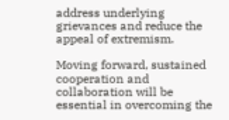address underlying grievances and reduce the appeal of extremism.

Moving forward, sustained cooperation and collaboration will be essential in overcoming the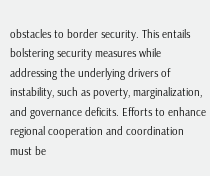obstacles to border security. This entails bolstering security measures while addressing the underlying drivers of instability, such as poverty, marginalization, and governance deficits. Efforts to enhance regional cooperation and coordination must be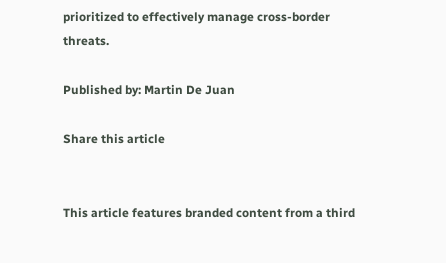prioritized to effectively manage cross-border threats.

Published by: Martin De Juan

Share this article


This article features branded content from a third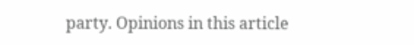party. Opinions in this article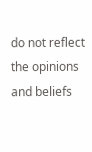do not reflect the opinions and beliefs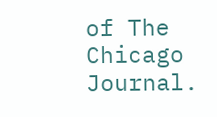of The Chicago Journal.